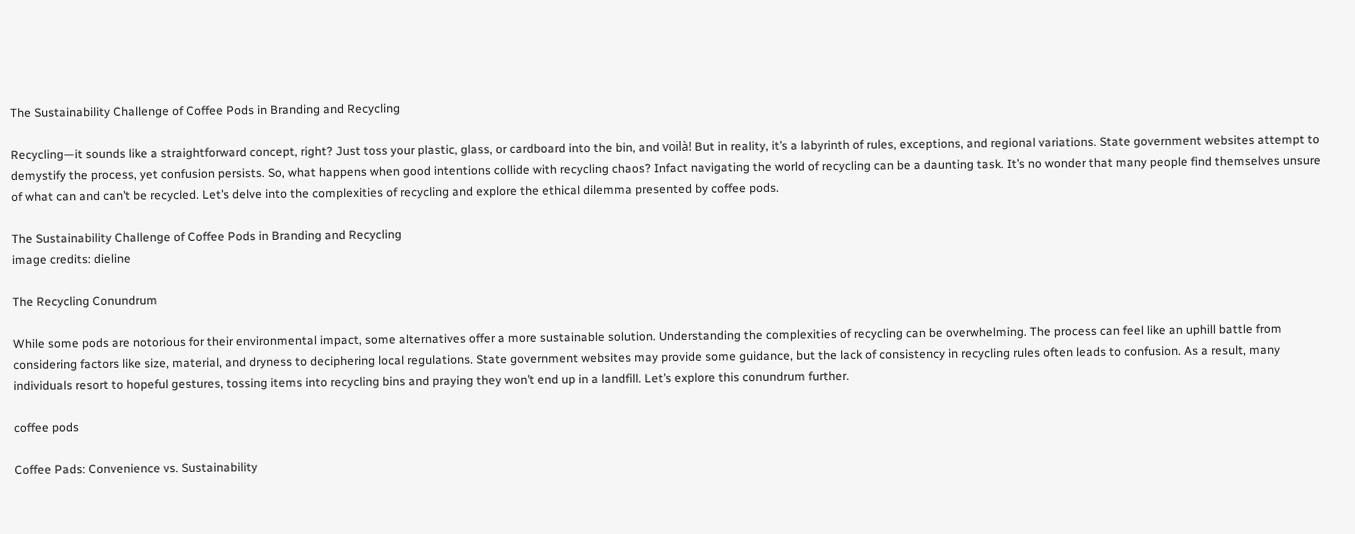The Sustainability Challenge of Coffee Pods in Branding and Recycling

Recycling—it sounds like a straightforward concept, right? Just toss your plastic, glass, or cardboard into the bin, and voilà! But in reality, it’s a labyrinth of rules, exceptions, and regional variations. State government websites attempt to demystify the process, yet confusion persists. So, what happens when good intentions collide with recycling chaos? Infact navigating the world of recycling can be a daunting task. It’s no wonder that many people find themselves unsure of what can and can’t be recycled. Let’s delve into the complexities of recycling and explore the ethical dilemma presented by coffee pods.

The Sustainability Challenge of Coffee Pods in Branding and Recycling
image credits: dieline

The Recycling Conundrum

While some pods are notorious for their environmental impact, some alternatives offer a more sustainable solution. Understanding the complexities of recycling can be overwhelming. The process can feel like an uphill battle from considering factors like size, material, and dryness to deciphering local regulations. State government websites may provide some guidance, but the lack of consistency in recycling rules often leads to confusion. As a result, many individuals resort to hopeful gestures, tossing items into recycling bins and praying they won’t end up in a landfill. Let’s explore this conundrum further.

coffee pods

Coffee Pads: Convenience vs. Sustainability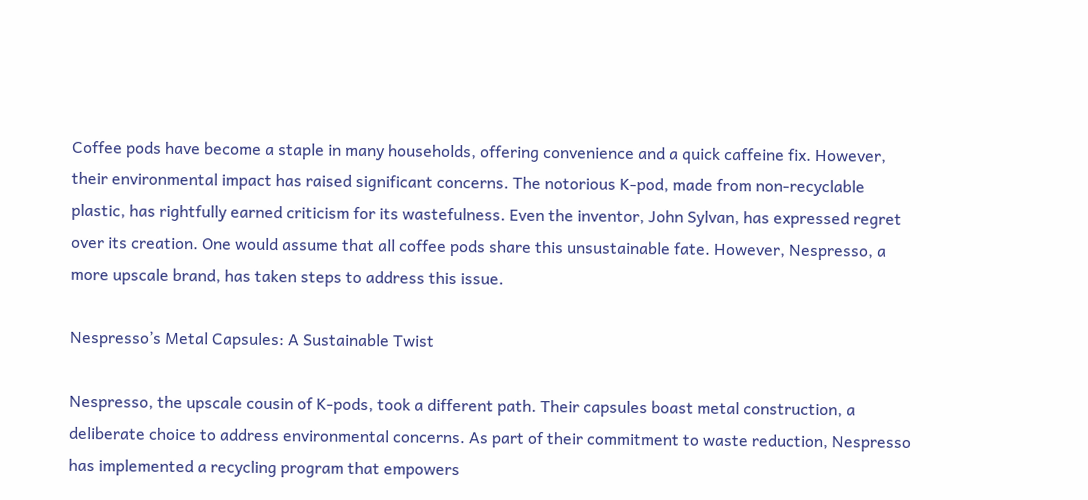Coffee pods have become a staple in many households, offering convenience and a quick caffeine fix. However, their environmental impact has raised significant concerns. The notorious K-pod, made from non-recyclable plastic, has rightfully earned criticism for its wastefulness. Even the inventor, John Sylvan, has expressed regret over its creation. One would assume that all coffee pods share this unsustainable fate. However, Nespresso, a more upscale brand, has taken steps to address this issue.

Nespresso’s Metal Capsules: A Sustainable Twist

Nespresso, the upscale cousin of K-pods, took a different path. Their capsules boast metal construction, a deliberate choice to address environmental concerns. As part of their commitment to waste reduction, Nespresso has implemented a recycling program that empowers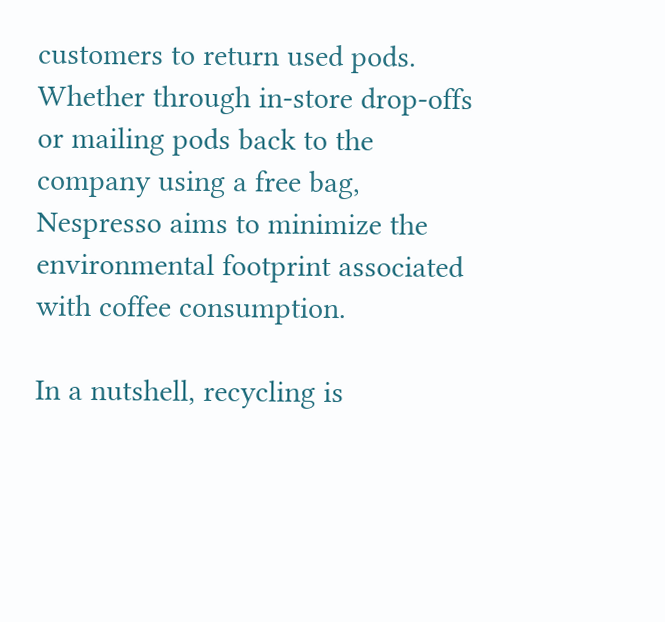customers to return used pods. Whether through in-store drop-offs or mailing pods back to the company using a free bag, Nespresso aims to minimize the environmental footprint associated with coffee consumption.

In a nutshell, recycling is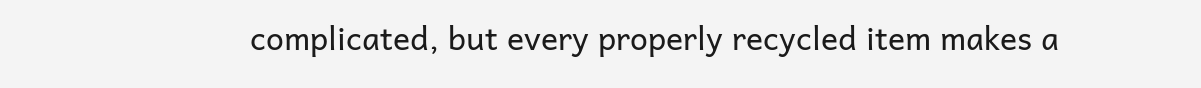complicated, but every properly recycled item makes a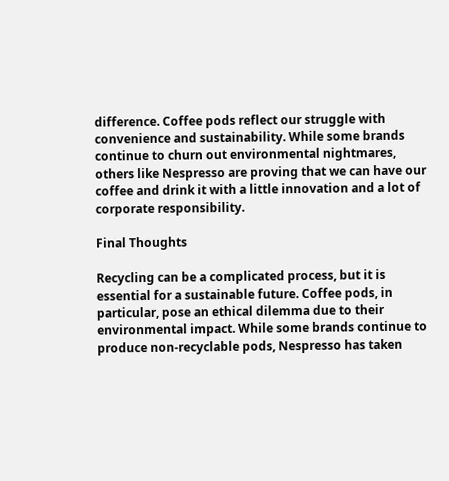difference. Coffee pods reflect our struggle with convenience and sustainability. While some brands continue to churn out environmental nightmares, others like Nespresso are proving that we can have our coffee and drink it with a little innovation and a lot of corporate responsibility.

Final Thoughts

Recycling can be a complicated process, but it is essential for a sustainable future. Coffee pods, in particular, pose an ethical dilemma due to their environmental impact. While some brands continue to produce non-recyclable pods, Nespresso has taken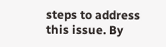steps to address this issue. By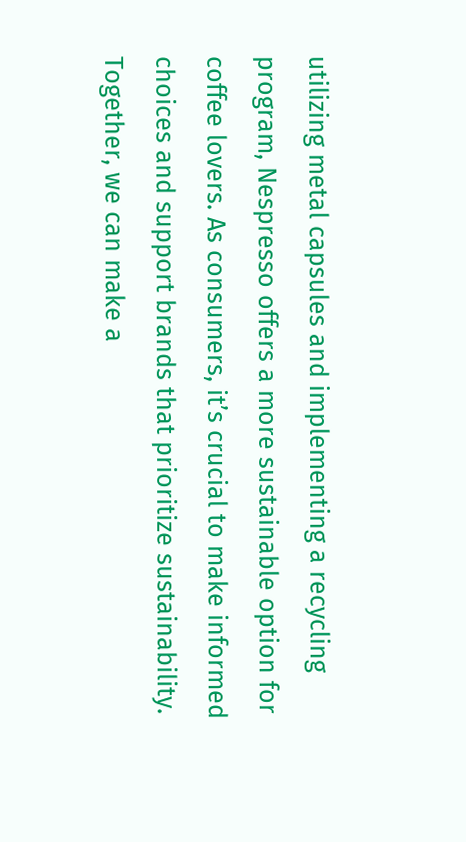utilizing metal capsules and implementing a recycling program, Nespresso offers a more sustainable option for coffee lovers. As consumers, it’s crucial to make informed choices and support brands that prioritize sustainability. Together, we can make a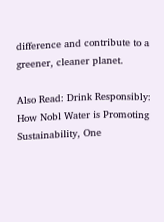difference and contribute to a greener, cleaner planet.

Also Read: Drink Responsibly: How Nobl Water is Promoting Sustainability, One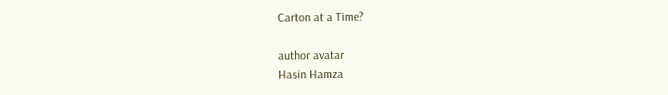Carton at a Time?

author avatar
Hasin Hamza